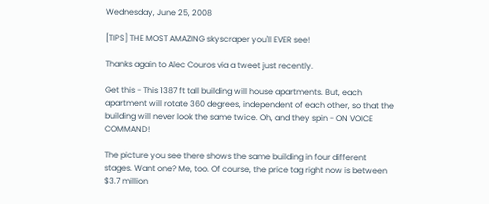Wednesday, June 25, 2008

[TIPS] THE MOST AMAZING skyscraper you'll EVER see!

Thanks again to Alec Couros via a tweet just recently.

Get this - This 1387 ft tall building will house apartments. But, each apartment will rotate 360 degrees, independent of each other, so that the building will never look the same twice. Oh, and they spin - ON VOICE COMMAND!

The picture you see there shows the same building in four different stages. Want one? Me, too. Of course, the price tag right now is between $3.7 million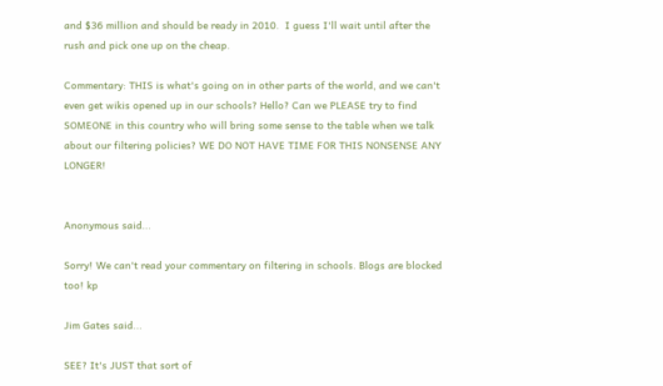and $36 million and should be ready in 2010.  I guess I'll wait until after the rush and pick one up on the cheap.

Commentary: THIS is what's going on in other parts of the world, and we can't even get wikis opened up in our schools? Hello? Can we PLEASE try to find SOMEONE in this country who will bring some sense to the table when we talk about our filtering policies? WE DO NOT HAVE TIME FOR THIS NONSENSE ANY LONGER!


Anonymous said...

Sorry! We can't read your commentary on filtering in schools. Blogs are blocked too! kp

Jim Gates said...

SEE? It's JUST that sort of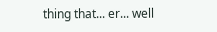thing that... er... well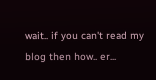wait.. if you can't read my blog then how.. er...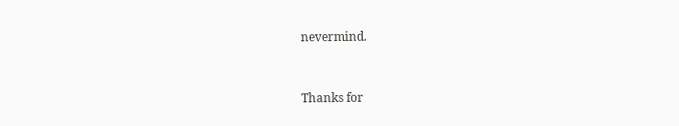nevermind.


Thanks for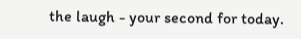the laugh - your second for today.